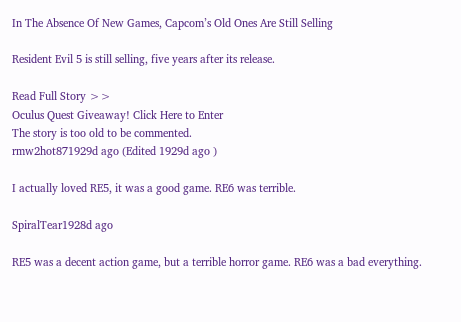In The Absence Of New Games, Capcom’s Old Ones Are Still Selling

Resident Evil 5 is still selling, five years after its release.

Read Full Story >>
Oculus Quest Giveaway! Click Here to Enter
The story is too old to be commented.
rmw2hot871929d ago (Edited 1929d ago )

I actually loved RE5, it was a good game. RE6 was terrible.

SpiralTear1928d ago

RE5 was a decent action game, but a terrible horror game. RE6 was a bad everything.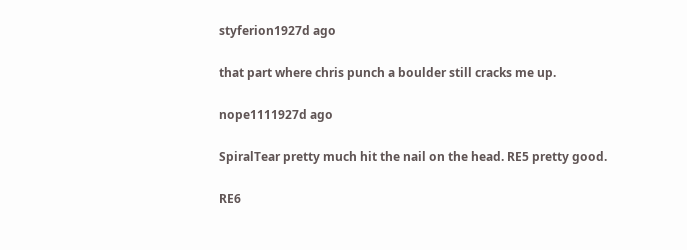styferion1927d ago

that part where chris punch a boulder still cracks me up.

nope1111927d ago

SpiralTear pretty much hit the nail on the head. RE5 pretty good.

RE6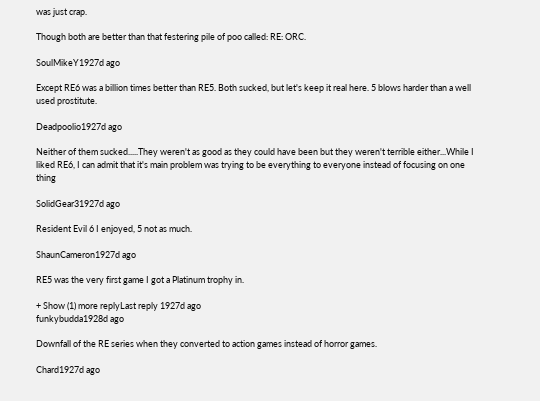was just crap.

Though both are better than that festering pile of poo called: RE: ORC.

SoulMikeY1927d ago

Except RE6 was a billion times better than RE5. Both sucked, but let's keep it real here. 5 blows harder than a well used prostitute.

Deadpoolio1927d ago

Neither of them sucked.....They weren't as good as they could have been but they weren't terrible either...While I liked RE6, I can admit that it's main problem was trying to be everything to everyone instead of focusing on one thing

SolidGear31927d ago

Resident Evil 6 I enjoyed, 5 not as much.

ShaunCameron1927d ago

RE5 was the very first game I got a Platinum trophy in.

+ Show (1) more replyLast reply 1927d ago
funkybudda1928d ago

Downfall of the RE series when they converted to action games instead of horror games.

Chard1927d ago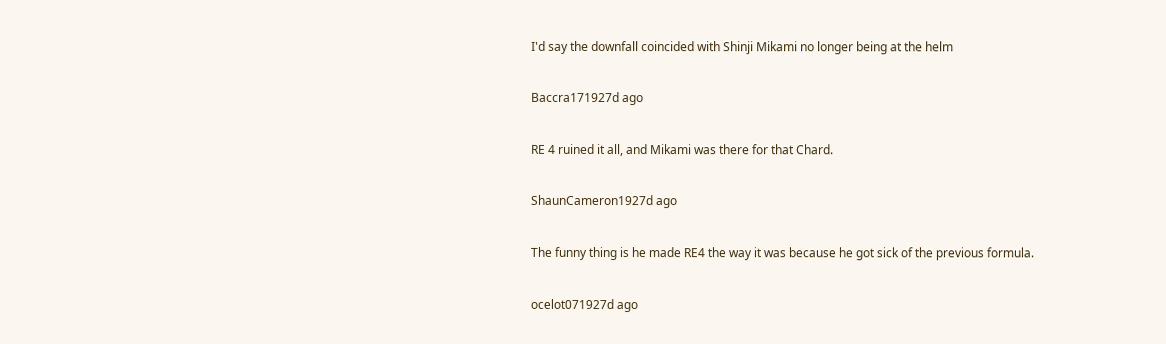I'd say the downfall coincided with Shinji Mikami no longer being at the helm

Baccra171927d ago

RE 4 ruined it all, and Mikami was there for that Chard.

ShaunCameron1927d ago

The funny thing is he made RE4 the way it was because he got sick of the previous formula.

ocelot071927d ago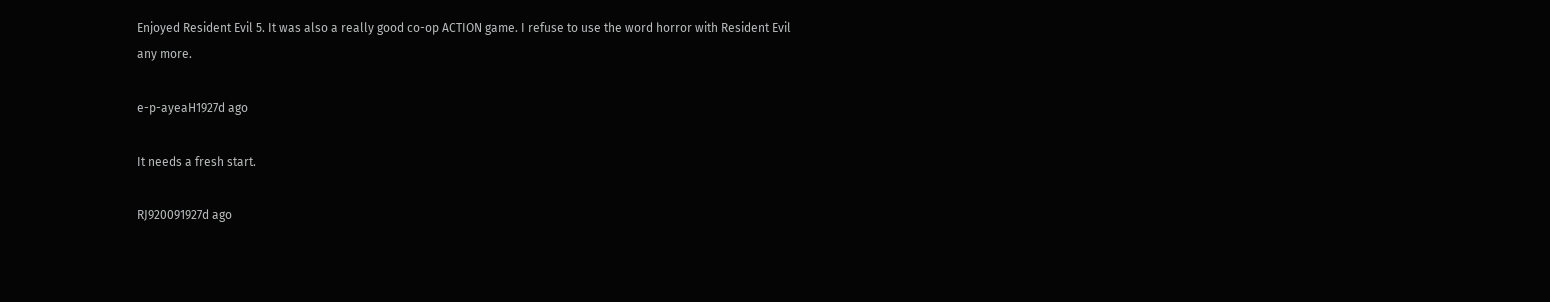Enjoyed Resident Evil 5. It was also a really good co-op ACTION game. I refuse to use the word horror with Resident Evil any more.

e-p-ayeaH1927d ago

It needs a fresh start.

RJ920091927d ago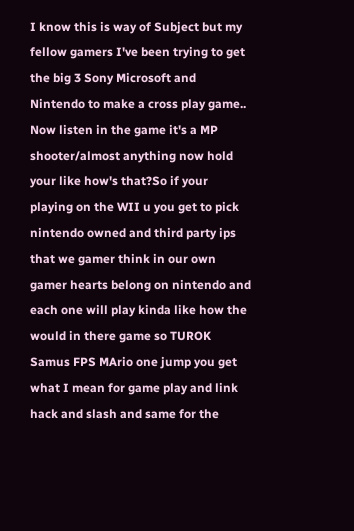I know this is way of Subject but my fellow gamers I've been trying to get the big 3 Sony Microsoft and Nintendo to make a cross play game.. Now listen in the game it's a MP shooter/almost anything now hold your like how's that?So if your playing on the WII u you get to pick nintendo owned and third party ips that we gamer think in our own gamer hearts belong on nintendo and each one will play kinda like how the would in there game so TUROK Samus FPS MArio one jump you get what I mean for game play and link hack and slash and same for the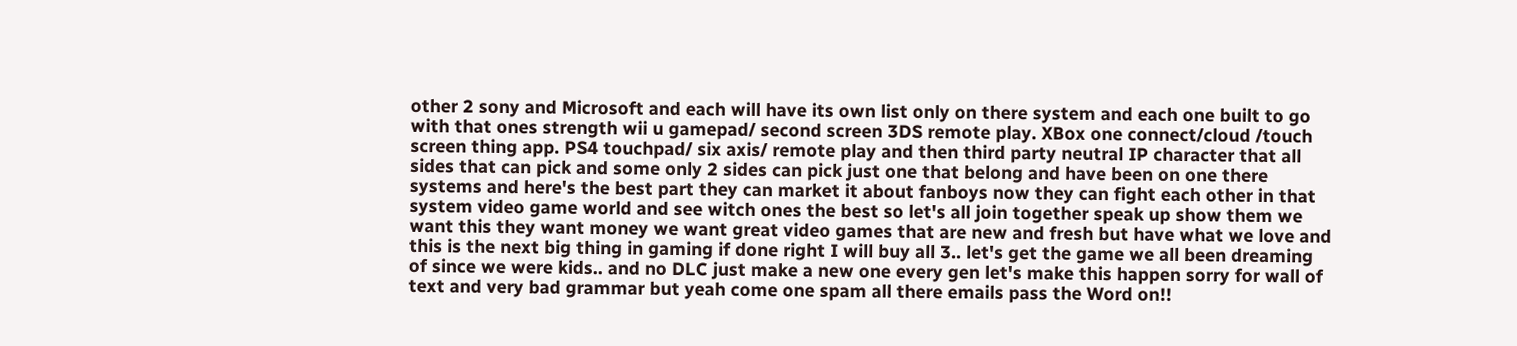other 2 sony and Microsoft and each will have its own list only on there system and each one built to go with that ones strength wii u gamepad/ second screen 3DS remote play. XBox one connect/cloud /touch screen thing app. PS4 touchpad/ six axis/ remote play and then third party neutral IP character that all sides that can pick and some only 2 sides can pick just one that belong and have been on one there systems and here's the best part they can market it about fanboys now they can fight each other in that system video game world and see witch ones the best so let's all join together speak up show them we want this they want money we want great video games that are new and fresh but have what we love and this is the next big thing in gaming if done right I will buy all 3.. let's get the game we all been dreaming of since we were kids.. and no DLC just make a new one every gen let's make this happen sorry for wall of text and very bad grammar but yeah come one spam all there emails pass the Word on!!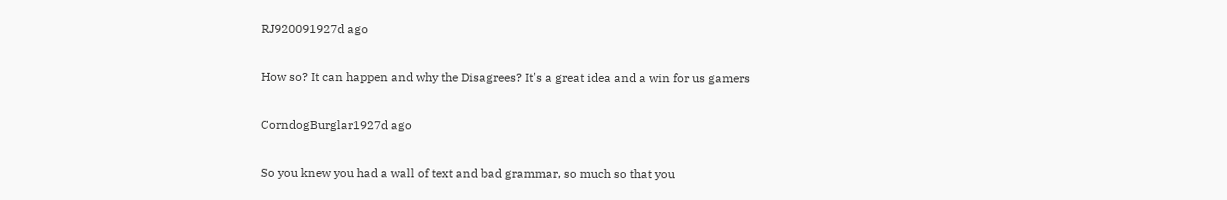RJ920091927d ago

How so? It can happen and why the Disagrees? It's a great idea and a win for us gamers

CorndogBurglar1927d ago

So you knew you had a wall of text and bad grammar, so much so that you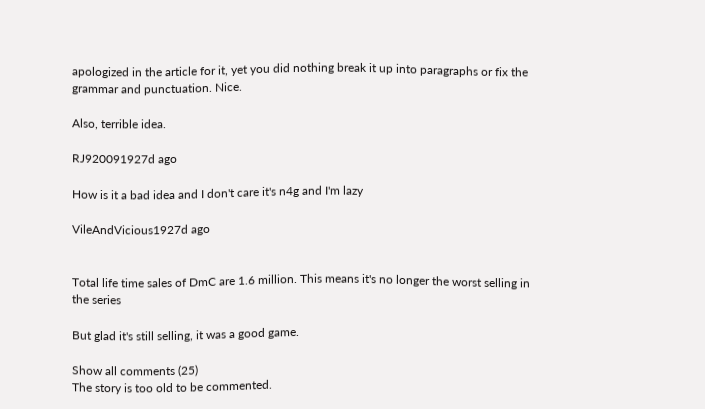apologized in the article for it, yet you did nothing break it up into paragraphs or fix the grammar and punctuation. Nice.

Also, terrible idea.

RJ920091927d ago

How is it a bad idea and I don't care it's n4g and I'm lazy

VileAndVicious1927d ago


Total life time sales of DmC are 1.6 million. This means it's no longer the worst selling in the series

But glad it's still selling, it was a good game.

Show all comments (25)
The story is too old to be commented.